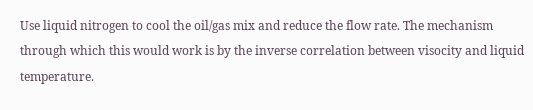Use liquid nitrogen to cool the oil/gas mix and reduce the flow rate. The mechanism through which this would work is by the inverse correlation between visocity and liquid temperature.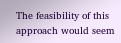The feasibility of this approach would seem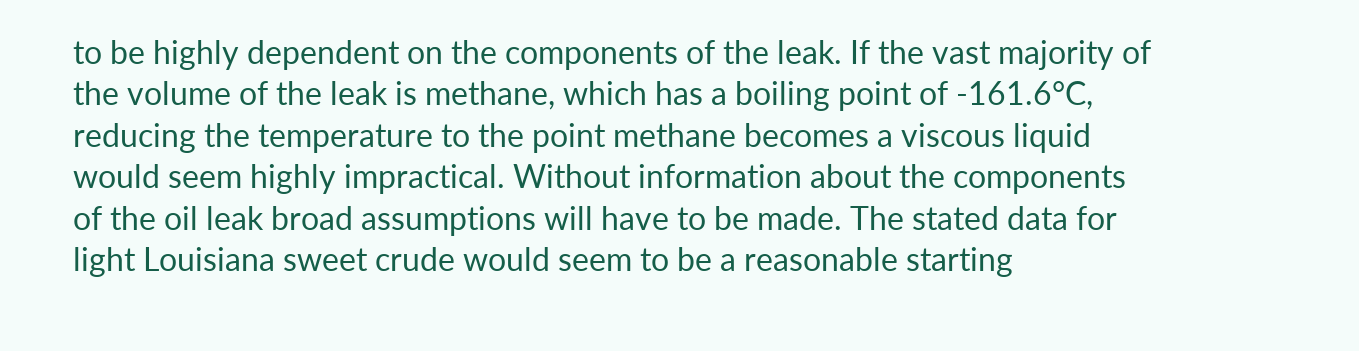to be highly dependent on the components of the leak. If the vast majority of the volume of the leak is methane, which has a boiling point of -161.6°C, reducing the temperature to the point methane becomes a viscous liquid would seem highly impractical. Without information about the components of the oil leak broad assumptions will have to be made. The stated data for light Louisiana sweet crude would seem to be a reasonable starting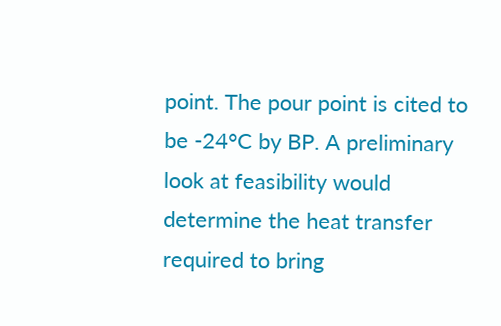point. The pour point is cited to be -24°C by BP. A preliminary look at feasibility would determine the heat transfer required to bring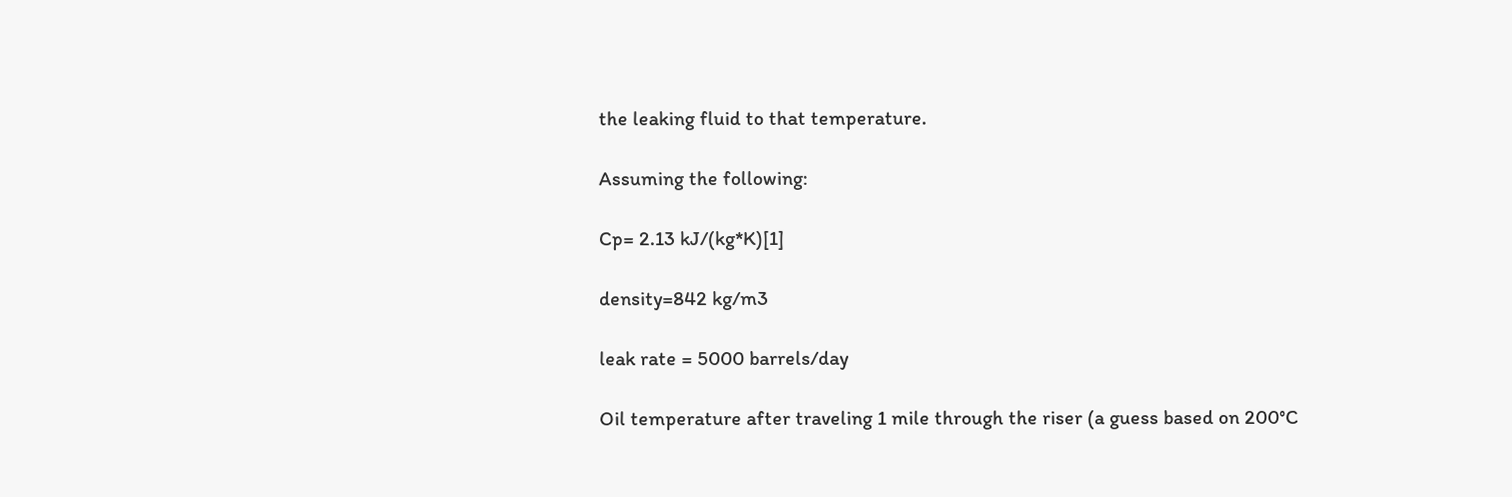the leaking fluid to that temperature.

Assuming the following:

Cp= 2.13 kJ/(kg*K)[1]

density=842 kg/m3

leak rate = 5000 barrels/day

Oil temperature after traveling 1 mile through the riser (a guess based on 200°C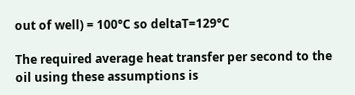out of well) = 100°C so deltaT=129°C

The required average heat transfer per second to the oil using these assumptions is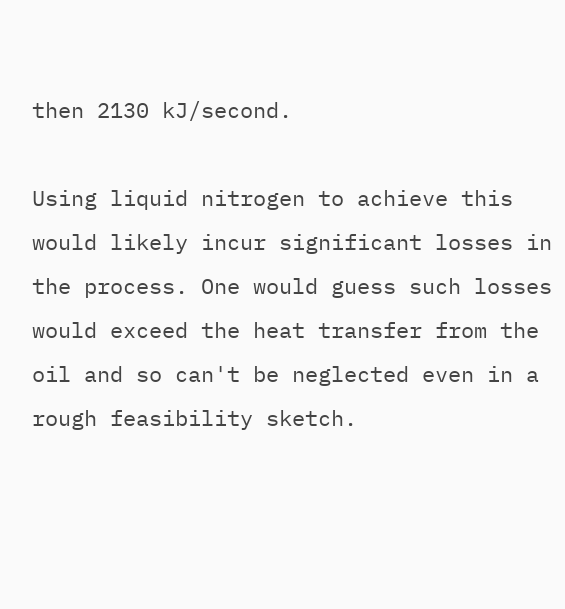then 2130 kJ/second.

Using liquid nitrogen to achieve this would likely incur significant losses in the process. One would guess such losses would exceed the heat transfer from the oil and so can't be neglected even in a rough feasibility sketch.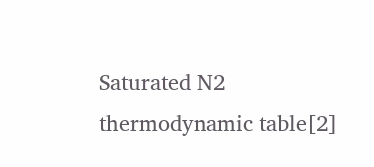Saturated N2 thermodynamic table[2]